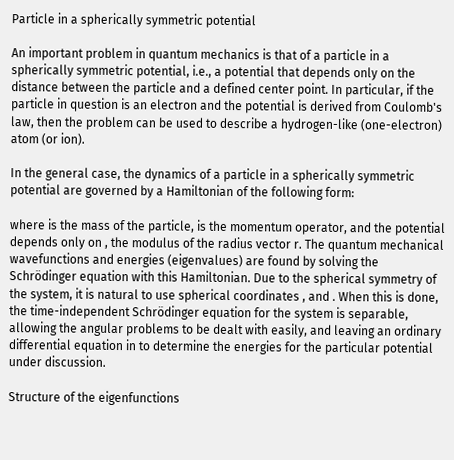Particle in a spherically symmetric potential

An important problem in quantum mechanics is that of a particle in a spherically symmetric potential, i.e., a potential that depends only on the distance between the particle and a defined center point. In particular, if the particle in question is an electron and the potential is derived from Coulomb's law, then the problem can be used to describe a hydrogen-like (one-electron) atom (or ion).

In the general case, the dynamics of a particle in a spherically symmetric potential are governed by a Hamiltonian of the following form:

where is the mass of the particle, is the momentum operator, and the potential depends only on , the modulus of the radius vector r. The quantum mechanical wavefunctions and energies (eigenvalues) are found by solving the Schrödinger equation with this Hamiltonian. Due to the spherical symmetry of the system, it is natural to use spherical coordinates , and . When this is done, the time-independent Schrödinger equation for the system is separable, allowing the angular problems to be dealt with easily, and leaving an ordinary differential equation in to determine the energies for the particular potential under discussion.

Structure of the eigenfunctions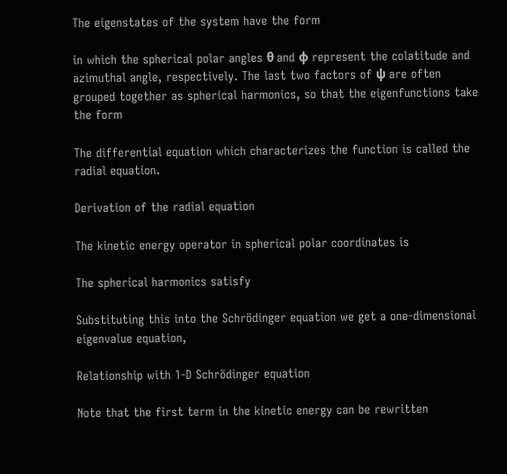The eigenstates of the system have the form

in which the spherical polar angles θ and φ represent the colatitude and azimuthal angle, respectively. The last two factors of ψ are often grouped together as spherical harmonics, so that the eigenfunctions take the form

The differential equation which characterizes the function is called the radial equation.

Derivation of the radial equation

The kinetic energy operator in spherical polar coordinates is

The spherical harmonics satisfy

Substituting this into the Schrödinger equation we get a one-dimensional eigenvalue equation,

Relationship with 1-D Schrödinger equation

Note that the first term in the kinetic energy can be rewritten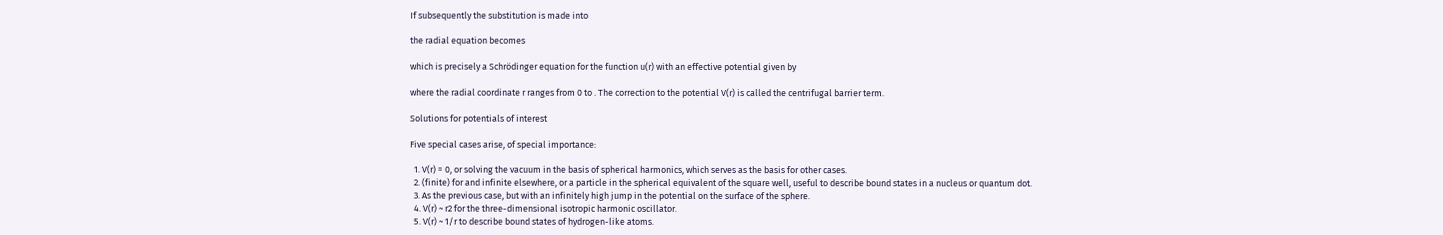If subsequently the substitution is made into

the radial equation becomes

which is precisely a Schrödinger equation for the function u(r) with an effective potential given by

where the radial coordinate r ranges from 0 to . The correction to the potential V(r) is called the centrifugal barrier term.

Solutions for potentials of interest

Five special cases arise, of special importance:

  1. V(r) = 0, or solving the vacuum in the basis of spherical harmonics, which serves as the basis for other cases.
  2. (finite) for and infinite elsewhere, or a particle in the spherical equivalent of the square well, useful to describe bound states in a nucleus or quantum dot.
  3. As the previous case, but with an infinitely high jump in the potential on the surface of the sphere.
  4. V(r) ~ r2 for the three-dimensional isotropic harmonic oscillator.
  5. V(r) ~ 1/r to describe bound states of hydrogen-like atoms.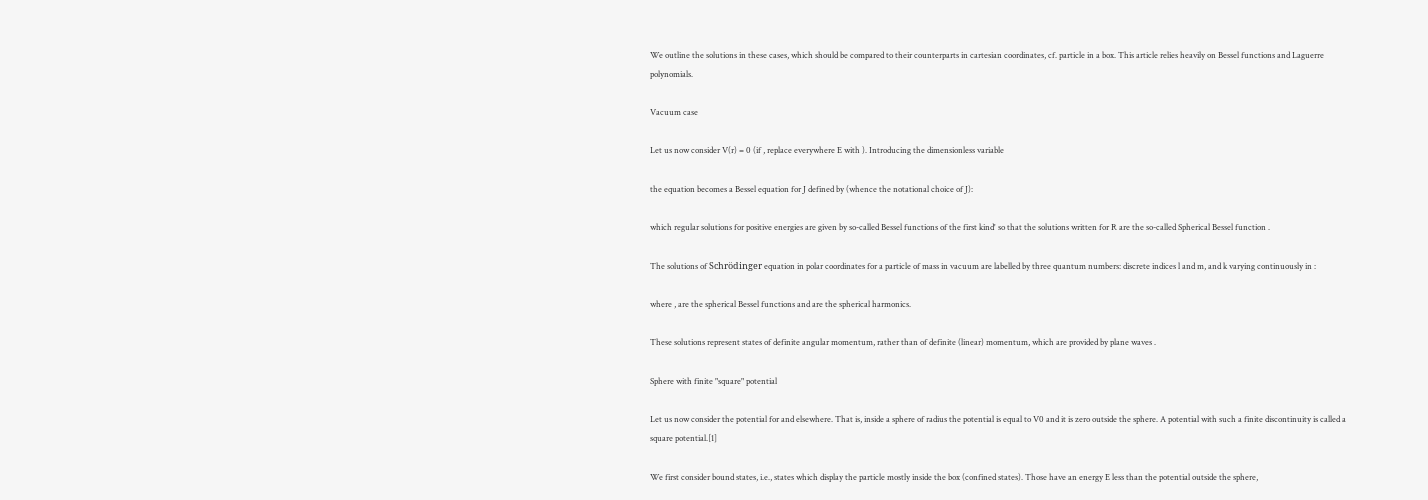We outline the solutions in these cases, which should be compared to their counterparts in cartesian coordinates, cf. particle in a box. This article relies heavily on Bessel functions and Laguerre polynomials.

Vacuum case

Let us now consider V(r) = 0 (if , replace everywhere E with ). Introducing the dimensionless variable

the equation becomes a Bessel equation for J defined by (whence the notational choice of J):

which regular solutions for positive energies are given by so-called Bessel functions of the first kind' so that the solutions written for R are the so-called Spherical Bessel function .

The solutions of Schrödinger equation in polar coordinates for a particle of mass in vacuum are labelled by three quantum numbers: discrete indices l and m, and k varying continuously in :

where , are the spherical Bessel functions and are the spherical harmonics.

These solutions represent states of definite angular momentum, rather than of definite (linear) momentum, which are provided by plane waves .

Sphere with finite "square" potential

Let us now consider the potential for and elsewhere. That is, inside a sphere of radius the potential is equal to V0 and it is zero outside the sphere. A potential with such a finite discontinuity is called a square potential.[1]

We first consider bound states, i.e., states which display the particle mostly inside the box (confined states). Those have an energy E less than the potential outside the sphere,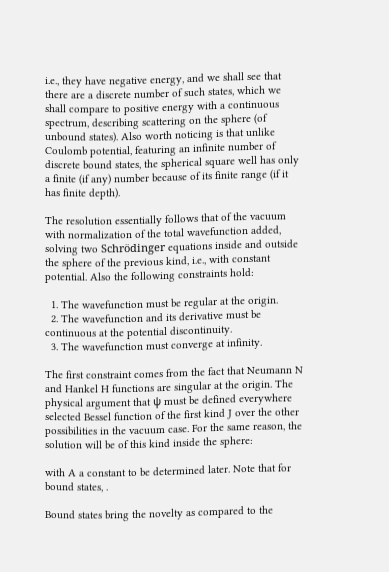i.e., they have negative energy, and we shall see that there are a discrete number of such states, which we shall compare to positive energy with a continuous spectrum, describing scattering on the sphere (of unbound states). Also worth noticing is that unlike Coulomb potential, featuring an infinite number of discrete bound states, the spherical square well has only a finite (if any) number because of its finite range (if it has finite depth).

The resolution essentially follows that of the vacuum with normalization of the total wavefunction added, solving two Schrödinger equations inside and outside the sphere of the previous kind, i.e., with constant potential. Also the following constraints hold:

  1. The wavefunction must be regular at the origin.
  2. The wavefunction and its derivative must be continuous at the potential discontinuity.
  3. The wavefunction must converge at infinity.

The first constraint comes from the fact that Neumann N and Hankel H functions are singular at the origin. The physical argument that ψ must be defined everywhere selected Bessel function of the first kind J over the other possibilities in the vacuum case. For the same reason, the solution will be of this kind inside the sphere:

with A a constant to be determined later. Note that for bound states, .

Bound states bring the novelty as compared to the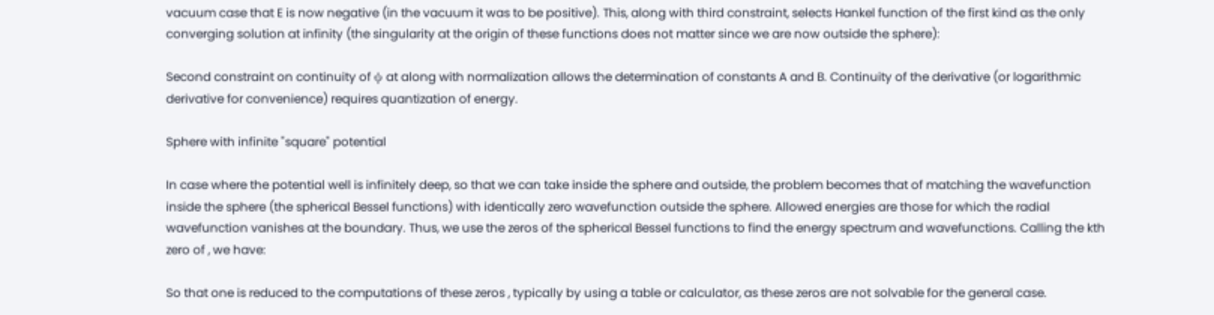vacuum case that E is now negative (in the vacuum it was to be positive). This, along with third constraint, selects Hankel function of the first kind as the only converging solution at infinity (the singularity at the origin of these functions does not matter since we are now outside the sphere):

Second constraint on continuity of ψ at along with normalization allows the determination of constants A and B. Continuity of the derivative (or logarithmic derivative for convenience) requires quantization of energy.

Sphere with infinite "square" potential

In case where the potential well is infinitely deep, so that we can take inside the sphere and outside, the problem becomes that of matching the wavefunction inside the sphere (the spherical Bessel functions) with identically zero wavefunction outside the sphere. Allowed energies are those for which the radial wavefunction vanishes at the boundary. Thus, we use the zeros of the spherical Bessel functions to find the energy spectrum and wavefunctions. Calling the kth zero of , we have:

So that one is reduced to the computations of these zeros , typically by using a table or calculator, as these zeros are not solvable for the general case.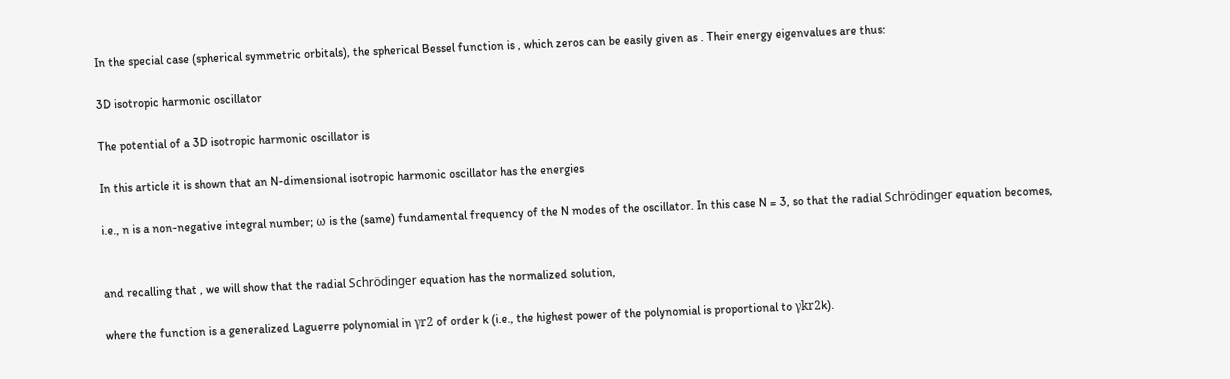In the special case (spherical symmetric orbitals), the spherical Bessel function is , which zeros can be easily given as . Their energy eigenvalues are thus:

3D isotropic harmonic oscillator

The potential of a 3D isotropic harmonic oscillator is

In this article it is shown that an N-dimensional isotropic harmonic oscillator has the energies

i.e., n is a non-negative integral number; ω is the (same) fundamental frequency of the N modes of the oscillator. In this case N = 3, so that the radial Schrödinger equation becomes,


and recalling that , we will show that the radial Schrödinger equation has the normalized solution,

where the function is a generalized Laguerre polynomial in γr2 of order k (i.e., the highest power of the polynomial is proportional to γkr2k).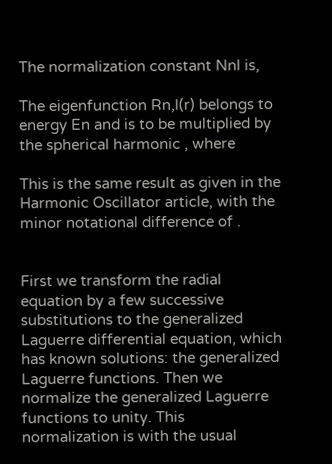The normalization constant Nnl is,

The eigenfunction Rn,l(r) belongs to energy En and is to be multiplied by the spherical harmonic , where

This is the same result as given in the Harmonic Oscillator article, with the minor notational difference of .


First we transform the radial equation by a few successive substitutions to the generalized Laguerre differential equation, which has known solutions: the generalized Laguerre functions. Then we normalize the generalized Laguerre functions to unity. This normalization is with the usual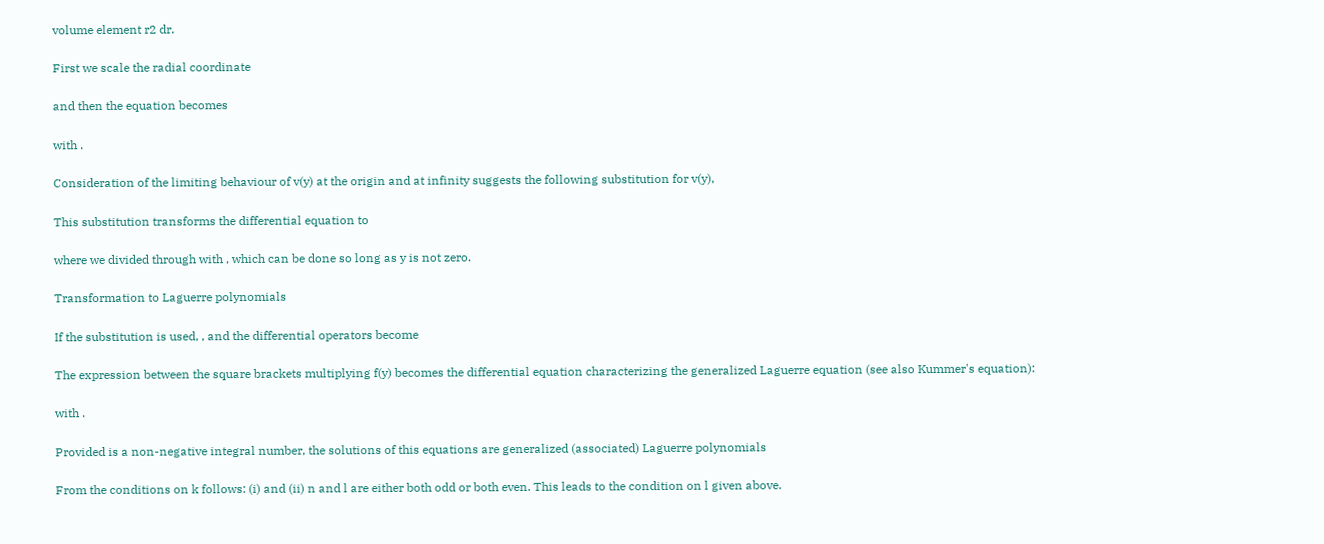volume element r2 dr.

First we scale the radial coordinate

and then the equation becomes

with .

Consideration of the limiting behaviour of v(y) at the origin and at infinity suggests the following substitution for v(y),

This substitution transforms the differential equation to

where we divided through with , which can be done so long as y is not zero.

Transformation to Laguerre polynomials

If the substitution is used, , and the differential operators become

The expression between the square brackets multiplying f(y) becomes the differential equation characterizing the generalized Laguerre equation (see also Kummer's equation):

with .

Provided is a non-negative integral number, the solutions of this equations are generalized (associated) Laguerre polynomials

From the conditions on k follows: (i) and (ii) n and l are either both odd or both even. This leads to the condition on l given above.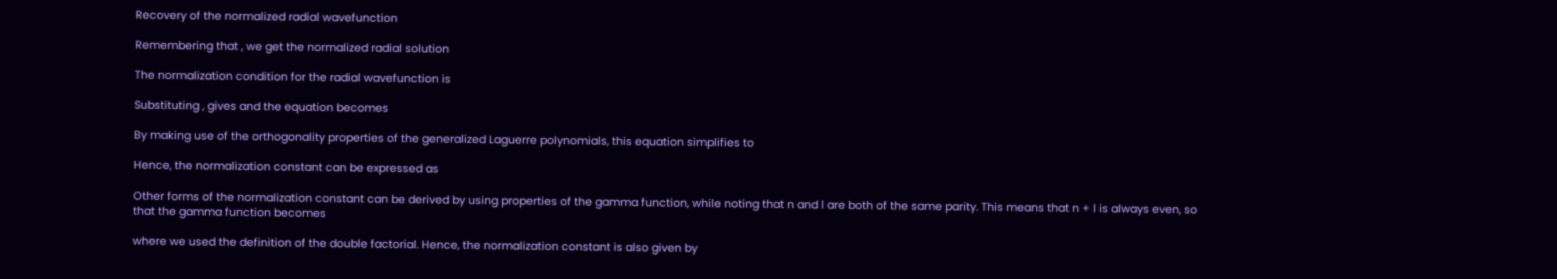Recovery of the normalized radial wavefunction

Remembering that , we get the normalized radial solution

The normalization condition for the radial wavefunction is

Substituting , gives and the equation becomes

By making use of the orthogonality properties of the generalized Laguerre polynomials, this equation simplifies to

Hence, the normalization constant can be expressed as

Other forms of the normalization constant can be derived by using properties of the gamma function, while noting that n and l are both of the same parity. This means that n + l is always even, so that the gamma function becomes

where we used the definition of the double factorial. Hence, the normalization constant is also given by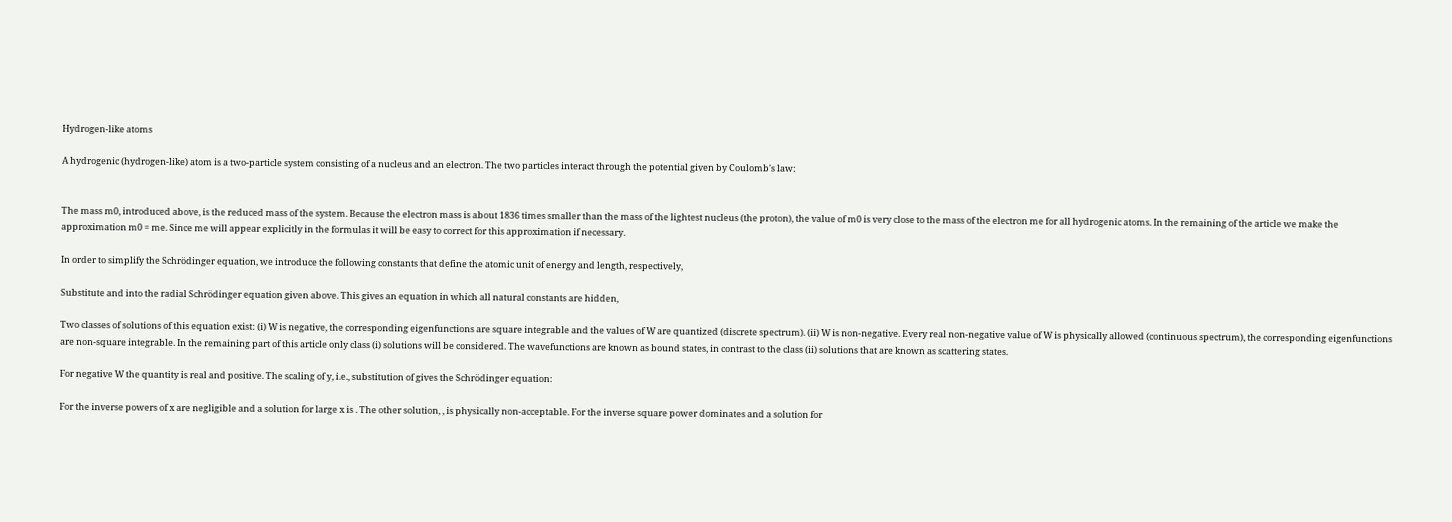Hydrogen-like atoms

A hydrogenic (hydrogen-like) atom is a two-particle system consisting of a nucleus and an electron. The two particles interact through the potential given by Coulomb's law:


The mass m0, introduced above, is the reduced mass of the system. Because the electron mass is about 1836 times smaller than the mass of the lightest nucleus (the proton), the value of m0 is very close to the mass of the electron me for all hydrogenic atoms. In the remaining of the article we make the approximation m0 = me. Since me will appear explicitly in the formulas it will be easy to correct for this approximation if necessary.

In order to simplify the Schrödinger equation, we introduce the following constants that define the atomic unit of energy and length, respectively,

Substitute and into the radial Schrödinger equation given above. This gives an equation in which all natural constants are hidden,

Two classes of solutions of this equation exist: (i) W is negative, the corresponding eigenfunctions are square integrable and the values of W are quantized (discrete spectrum). (ii) W is non-negative. Every real non-negative value of W is physically allowed (continuous spectrum), the corresponding eigenfunctions are non-square integrable. In the remaining part of this article only class (i) solutions will be considered. The wavefunctions are known as bound states, in contrast to the class (ii) solutions that are known as scattering states.

For negative W the quantity is real and positive. The scaling of y, i.e., substitution of gives the Schrödinger equation:

For the inverse powers of x are negligible and a solution for large x is . The other solution, , is physically non-acceptable. For the inverse square power dominates and a solution for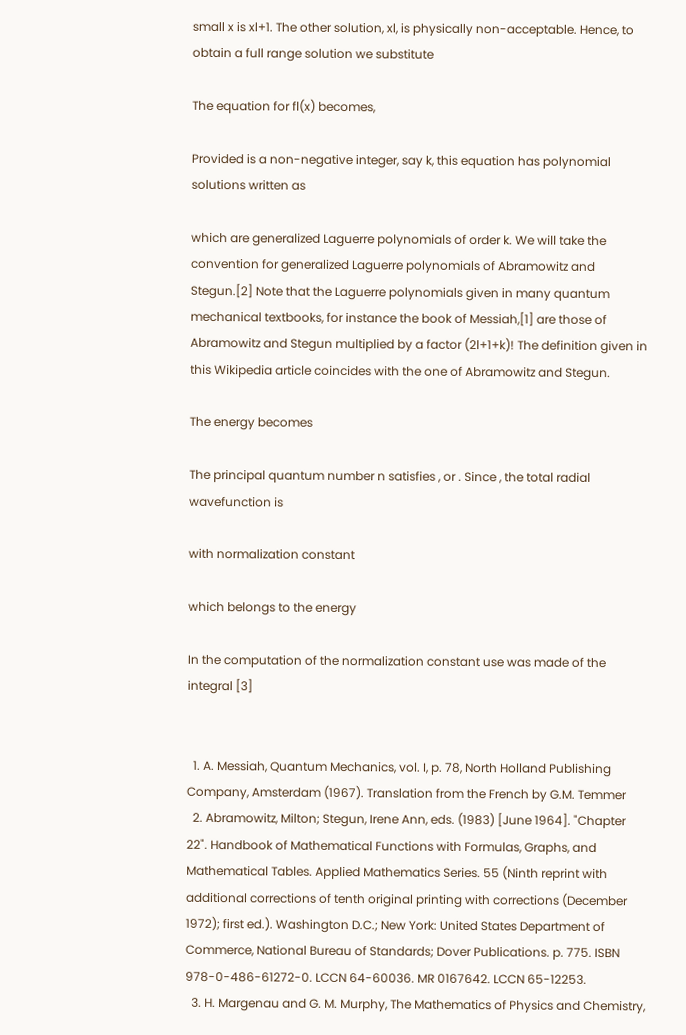small x is xl+1. The other solution, xl, is physically non-acceptable. Hence, to obtain a full range solution we substitute

The equation for fl(x) becomes,

Provided is a non-negative integer, say k, this equation has polynomial solutions written as

which are generalized Laguerre polynomials of order k. We will take the convention for generalized Laguerre polynomials of Abramowitz and Stegun.[2] Note that the Laguerre polynomials given in many quantum mechanical textbooks, for instance the book of Messiah,[1] are those of Abramowitz and Stegun multiplied by a factor (2l+1+k)! The definition given in this Wikipedia article coincides with the one of Abramowitz and Stegun.

The energy becomes

The principal quantum number n satisfies , or . Since , the total radial wavefunction is

with normalization constant

which belongs to the energy

In the computation of the normalization constant use was made of the integral [3]


  1. A. Messiah, Quantum Mechanics, vol. I, p. 78, North Holland Publishing Company, Amsterdam (1967). Translation from the French by G.M. Temmer
  2. Abramowitz, Milton; Stegun, Irene Ann, eds. (1983) [June 1964]. "Chapter 22". Handbook of Mathematical Functions with Formulas, Graphs, and Mathematical Tables. Applied Mathematics Series. 55 (Ninth reprint with additional corrections of tenth original printing with corrections (December 1972); first ed.). Washington D.C.; New York: United States Department of Commerce, National Bureau of Standards; Dover Publications. p. 775. ISBN 978-0-486-61272-0. LCCN 64-60036. MR 0167642. LCCN 65-12253.
  3. H. Margenau and G. M. Murphy, The Mathematics of Physics and Chemistry,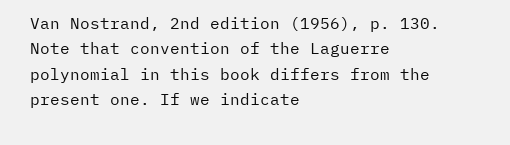Van Nostrand, 2nd edition (1956), p. 130. Note that convention of the Laguerre polynomial in this book differs from the present one. If we indicate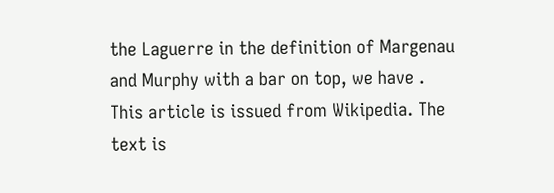the Laguerre in the definition of Margenau and Murphy with a bar on top, we have .
This article is issued from Wikipedia. The text is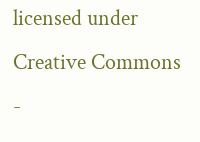licensed under Creative Commons -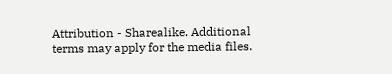Attribution - Sharealike. Additional terms may apply for the media files.